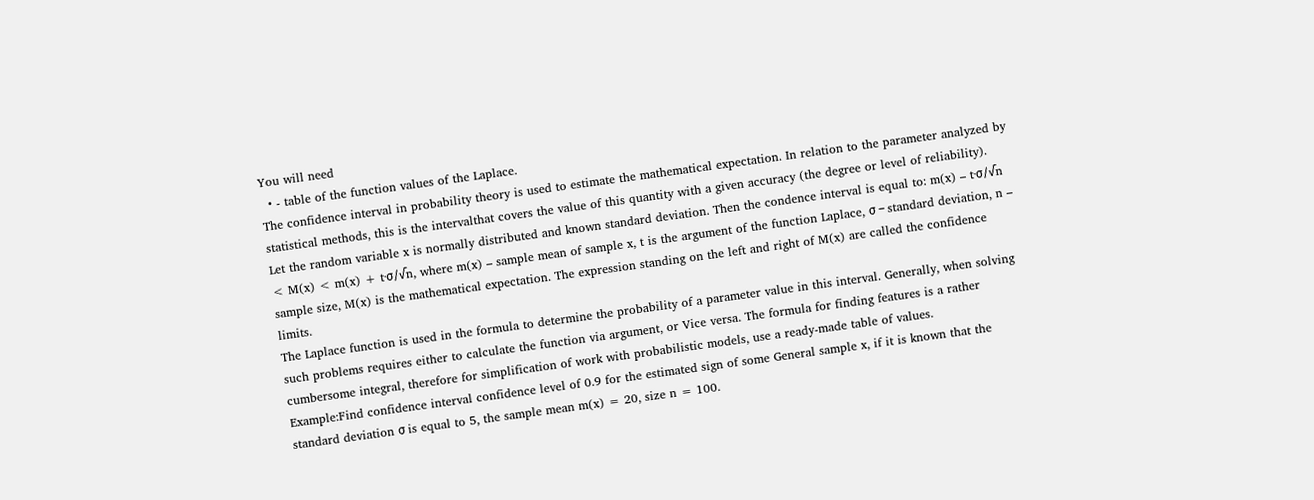You will need
  • - table of the function values of the Laplace.
The confidence interval in probability theory is used to estimate the mathematical expectation. In relation to the parameter analyzed by statistical methods, this is the intervalthat covers the value of this quantity with a given accuracy (the degree or level of reliability).
Let the random variable x is normally distributed and known standard deviation. Then the condence interval is equal to: m(x) – t·σ/√n < M(x) < m(x) + t·σ/√n, where m(x) – sample mean of sample x, t is the argument of the function Laplace, σ – standard deviation, n – sample size, M(x) is the mathematical expectation. The expression standing on the left and right of M(x) are called the confidence limits.
The Laplace function is used in the formula to determine the probability of a parameter value in this interval. Generally, when solving such problems requires either to calculate the function via argument, or Vice versa. The formula for finding features is a rather cumbersome integral, therefore for simplification of work with probabilistic models, use a ready-made table of values.
Example:Find confidence interval confidence level of 0.9 for the estimated sign of some General sample x, if it is known that the standard deviation σ is equal to 5, the sample mean m(x) = 20, size n = 100.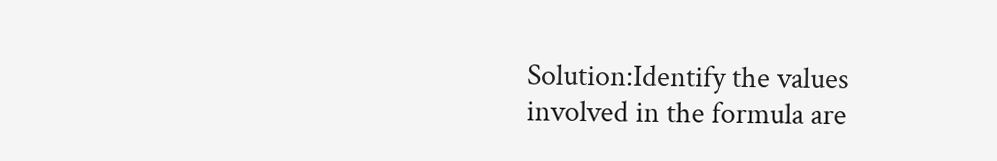Solution:Identify the values involved in the formula are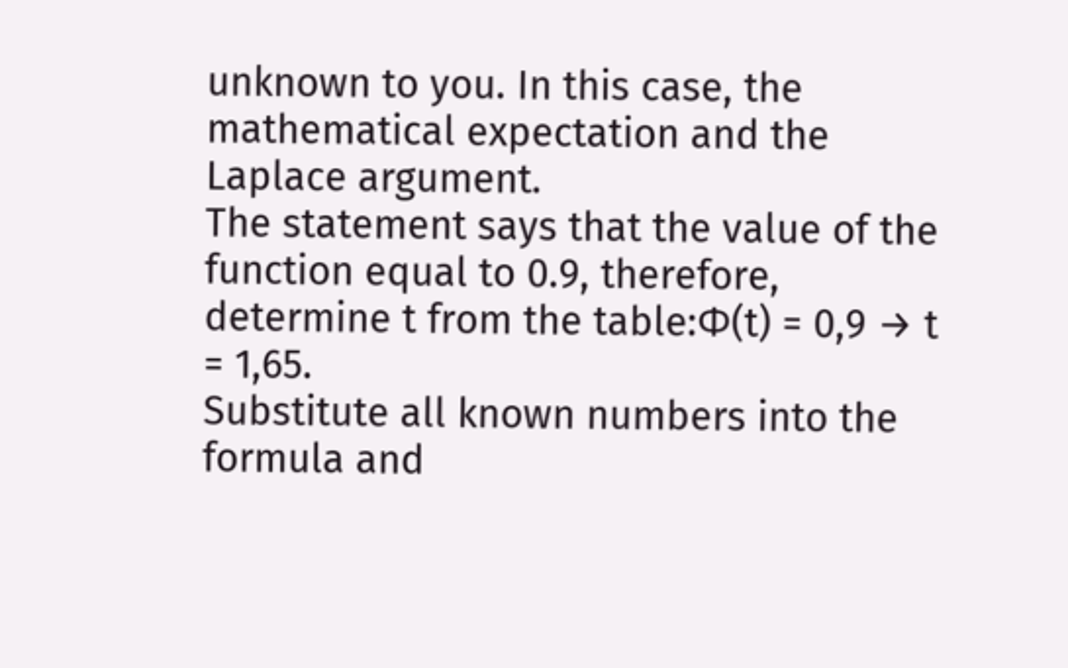unknown to you. In this case, the mathematical expectation and the Laplace argument.
The statement says that the value of the function equal to 0.9, therefore, determine t from the table:Φ(t) = 0,9 → t = 1,65.
Substitute all known numbers into the formula and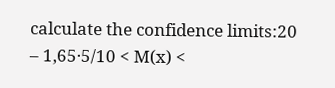calculate the confidence limits:20 – 1,65·5/10 < M(x) <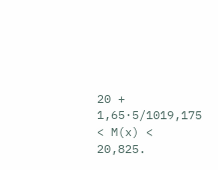20 + 1,65·5/1019,175 < M(x) < 20,825.